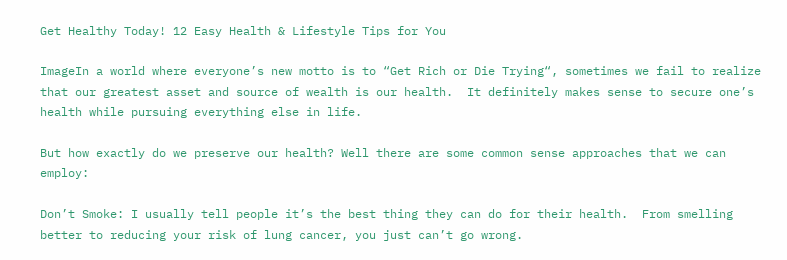Get Healthy Today! 12 Easy Health & Lifestyle Tips for You

ImageIn a world where everyone’s new motto is to “Get Rich or Die Trying“, sometimes we fail to realize that our greatest asset and source of wealth is our health.  It definitely makes sense to secure one’s health while pursuing everything else in life.

But how exactly do we preserve our health? Well there are some common sense approaches that we can employ:

Don’t Smoke: I usually tell people it’s the best thing they can do for their health.  From smelling better to reducing your risk of lung cancer, you just can’t go wrong.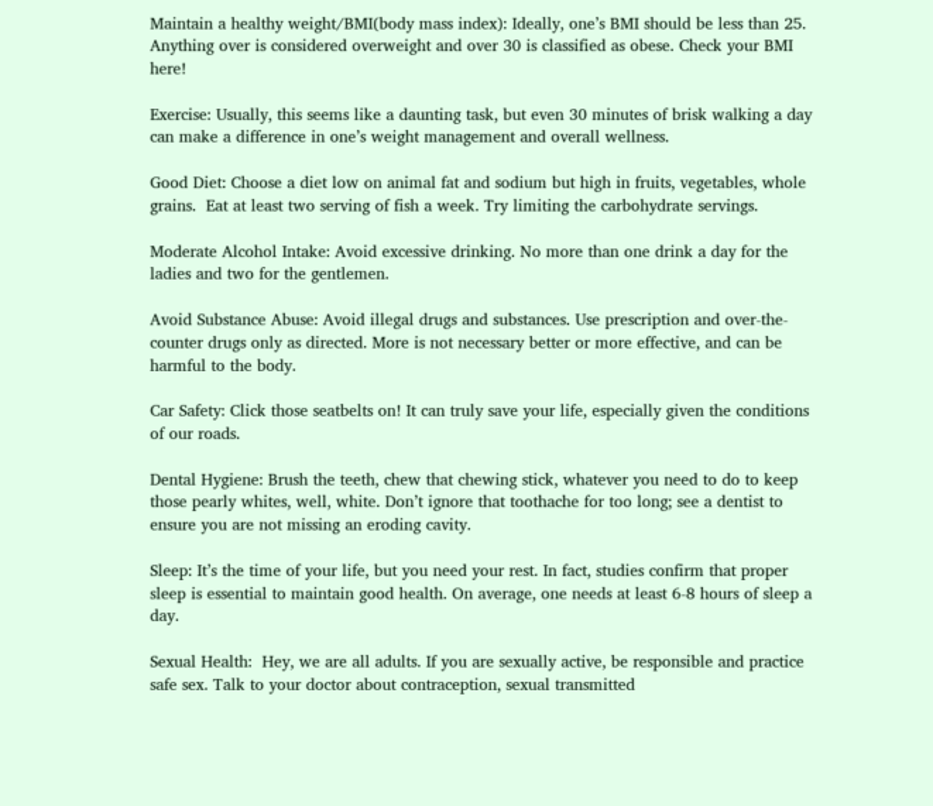Maintain a healthy weight/BMI(body mass index): Ideally, one’s BMI should be less than 25. Anything over is considered overweight and over 30 is classified as obese. Check your BMI here!

Exercise: Usually, this seems like a daunting task, but even 30 minutes of brisk walking a day can make a difference in one’s weight management and overall wellness.

Good Diet: Choose a diet low on animal fat and sodium but high in fruits, vegetables, whole grains.  Eat at least two serving of fish a week. Try limiting the carbohydrate servings.

Moderate Alcohol Intake: Avoid excessive drinking. No more than one drink a day for the ladies and two for the gentlemen.

Avoid Substance Abuse: Avoid illegal drugs and substances. Use prescription and over-the-counter drugs only as directed. More is not necessary better or more effective, and can be harmful to the body.

Car Safety: Click those seatbelts on! It can truly save your life, especially given the conditions of our roads.

Dental Hygiene: Brush the teeth, chew that chewing stick, whatever you need to do to keep those pearly whites, well, white. Don’t ignore that toothache for too long; see a dentist to ensure you are not missing an eroding cavity.

Sleep: It’s the time of your life, but you need your rest. In fact, studies confirm that proper sleep is essential to maintain good health. On average, one needs at least 6-8 hours of sleep a day.

Sexual Health:  Hey, we are all adults. If you are sexually active, be responsible and practice safe sex. Talk to your doctor about contraception, sexual transmitted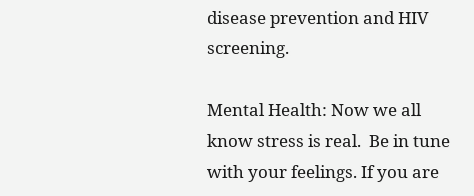disease prevention and HIV screening.

Mental Health: Now we all know stress is real.  Be in tune with your feelings. If you are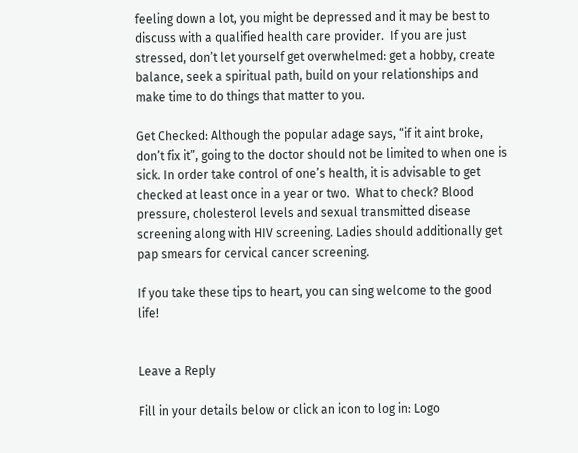feeling down a lot, you might be depressed and it may be best to discuss with a qualified health care provider.  If you are just stressed, don’t let yourself get overwhelmed: get a hobby, create balance, seek a spiritual path, build on your relationships and make time to do things that matter to you.

Get Checked: Although the popular adage says, “if it aint broke, don’t fix it”, going to the doctor should not be limited to when one is sick. In order take control of one’s health, it is advisable to get checked at least once in a year or two.  What to check? Blood pressure, cholesterol levels and sexual transmitted disease screening along with HIV screening. Ladies should additionally get pap smears for cervical cancer screening.

If you take these tips to heart, you can sing welcome to the good life!


Leave a Reply

Fill in your details below or click an icon to log in: Logo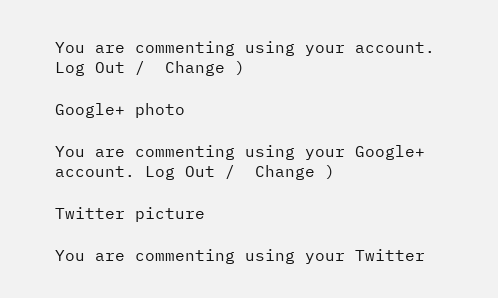You are commenting using your account. Log Out /  Change )

Google+ photo

You are commenting using your Google+ account. Log Out /  Change )

Twitter picture

You are commenting using your Twitter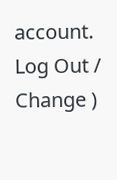account. Log Out /  Change )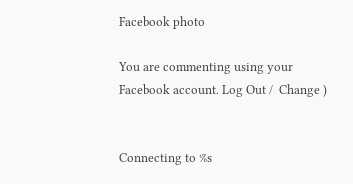Facebook photo

You are commenting using your Facebook account. Log Out /  Change )


Connecting to %s